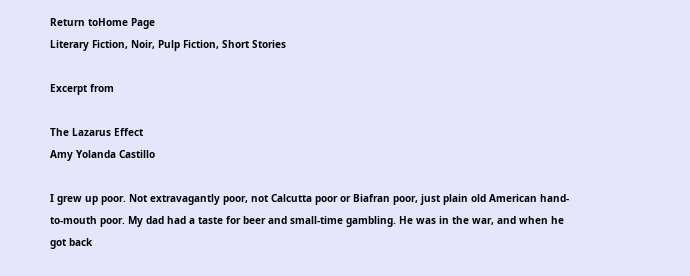Return toHome Page
Literary Fiction, Noir, Pulp Fiction, Short Stories

Excerpt from

The Lazarus Effect
Amy Yolanda Castillo

I grew up poor. Not extravagantly poor, not Calcutta poor or Biafran poor, just plain old American hand-to-mouth poor. My dad had a taste for beer and small-time gambling. He was in the war, and when he got back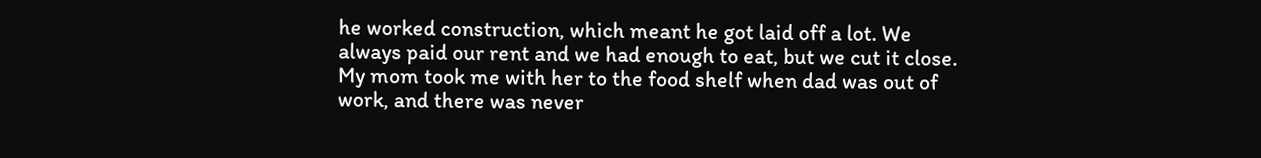he worked construction, which meant he got laid off a lot. We always paid our rent and we had enough to eat, but we cut it close. My mom took me with her to the food shelf when dad was out of work, and there was never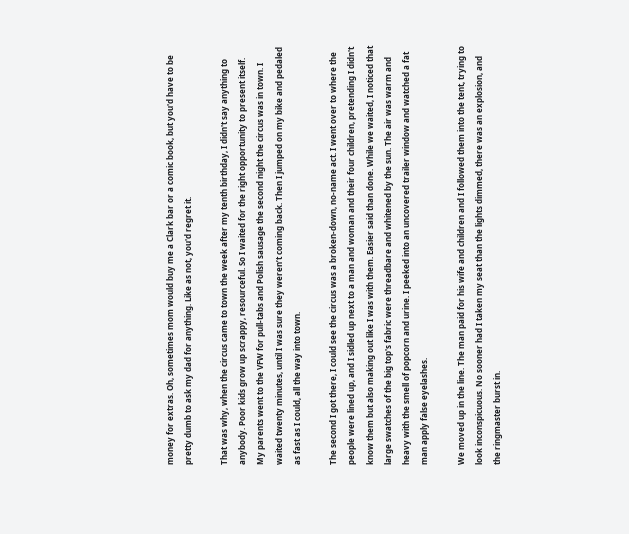money for extras. Oh, sometimes mom would buy me a Clark bar or a comic book, but you'd have to be pretty dumb to ask my dad for anything. Like as not, you'd regret it.

That was why, when the circus came to town the week after my tenth birthday, I didn't say anything to anybody. Poor kids grow up scrappy, resourceful. So I waited for the right opportunity to present itself. My parents went to the VFW for pull-tabs and Polish sausage the second night the circus was in town. I waited twenty minutes, until I was sure they weren’t coming back. Then I jumped on my bike and pedaled as fast as I could, all the way into town.

The second I got there, I could see the circus was a broken-down, no-name act. I went over to where the people were lined up, and I sidled up next to a man and woman and their four children, pretending I didn't know them but also making out like I was with them. Easier said than done. While we waited, I noticed that large swatches of the big top's fabric were threadbare and whitened by the sun. The air was warm and heavy with the smell of popcorn and urine. I peeked into an uncovered trailer window and watched a fat man apply false eyelashes.

We moved up in the line. The man paid for his wife and children and I followed them into the tent, trying to look inconspicuous. No sooner had I taken my seat than the lights dimmed, there was an explosion, and the ringmaster burst in.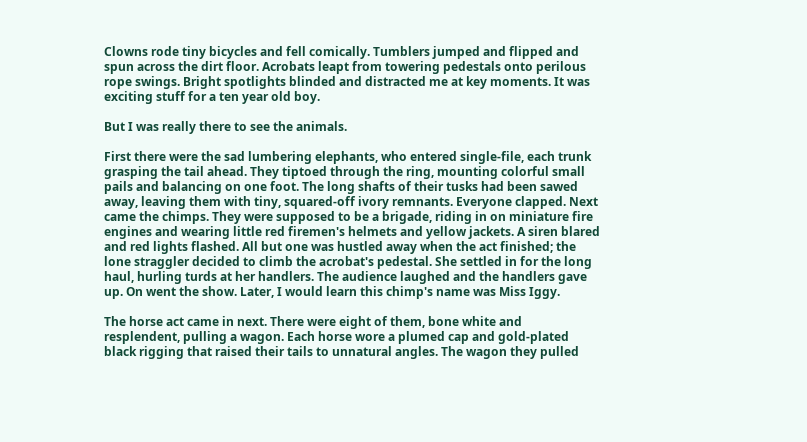Clowns rode tiny bicycles and fell comically. Tumblers jumped and flipped and spun across the dirt floor. Acrobats leapt from towering pedestals onto perilous rope swings. Bright spotlights blinded and distracted me at key moments. It was exciting stuff for a ten year old boy.

But I was really there to see the animals.

First there were the sad lumbering elephants, who entered single-file, each trunk grasping the tail ahead. They tiptoed through the ring, mounting colorful small pails and balancing on one foot. The long shafts of their tusks had been sawed away, leaving them with tiny, squared-off ivory remnants. Everyone clapped. Next came the chimps. They were supposed to be a brigade, riding in on miniature fire engines and wearing little red firemen's helmets and yellow jackets. A siren blared and red lights flashed. All but one was hustled away when the act finished; the lone straggler decided to climb the acrobat's pedestal. She settled in for the long haul, hurling turds at her handlers. The audience laughed and the handlers gave up. On went the show. Later, I would learn this chimp's name was Miss Iggy.

The horse act came in next. There were eight of them, bone white and resplendent, pulling a wagon. Each horse wore a plumed cap and gold-plated black rigging that raised their tails to unnatural angles. The wagon they pulled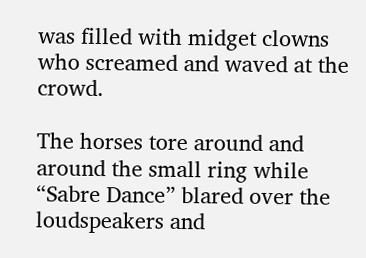was filled with midget clowns who screamed and waved at the crowd.

The horses tore around and around the small ring while “Sabre Dance” blared over the loudspeakers and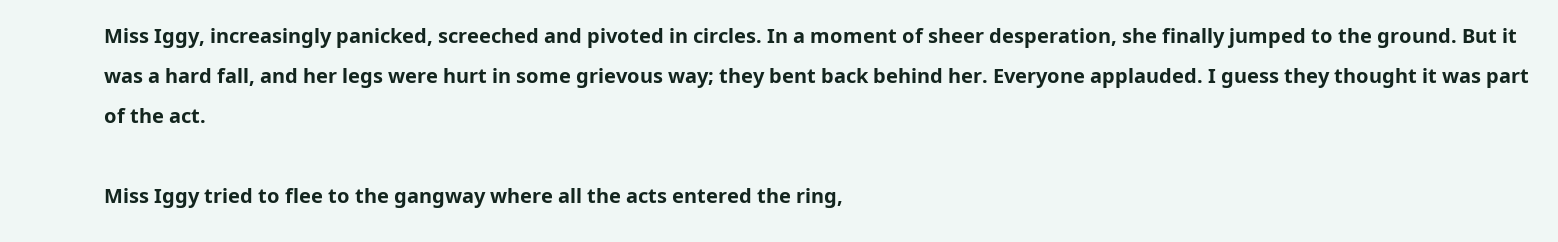Miss Iggy, increasingly panicked, screeched and pivoted in circles. In a moment of sheer desperation, she finally jumped to the ground. But it was a hard fall, and her legs were hurt in some grievous way; they bent back behind her. Everyone applauded. I guess they thought it was part of the act.

Miss Iggy tried to flee to the gangway where all the acts entered the ring,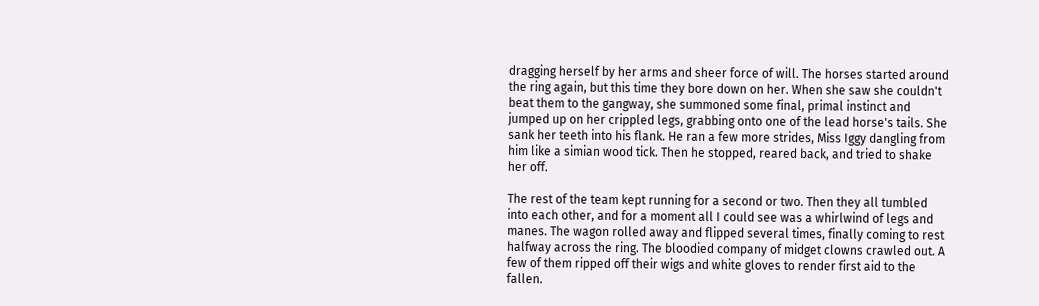dragging herself by her arms and sheer force of will. The horses started around the ring again, but this time they bore down on her. When she saw she couldn't beat them to the gangway, she summoned some final, primal instinct and jumped up on her crippled legs, grabbing onto one of the lead horse's tails. She sank her teeth into his flank. He ran a few more strides, Miss Iggy dangling from him like a simian wood tick. Then he stopped, reared back, and tried to shake her off.

The rest of the team kept running for a second or two. Then they all tumbled into each other, and for a moment all I could see was a whirlwind of legs and manes. The wagon rolled away and flipped several times, finally coming to rest halfway across the ring. The bloodied company of midget clowns crawled out. A few of them ripped off their wigs and white gloves to render first aid to the fallen.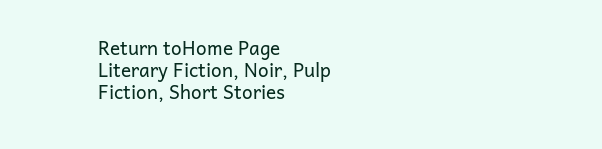Return toHome Page
Literary Fiction, Noir, Pulp Fiction, Short Stories